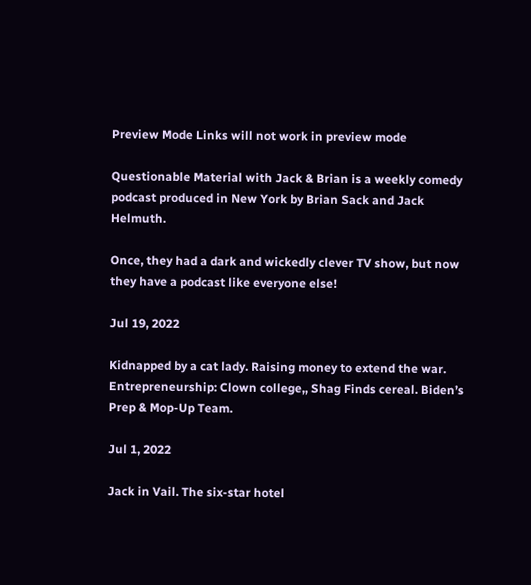Preview Mode Links will not work in preview mode

Questionable Material with Jack & Brian is a weekly comedy podcast produced in New York by Brian Sack and Jack Helmuth.

Once, they had a dark and wickedly clever TV show, but now they have a podcast like everyone else!

Jul 19, 2022

Kidnapped by a cat lady. Raising money to extend the war. Entrepreneurship: Clown college,, Shag Finds cereal. Biden’s Prep & Mop-Up Team.

Jul 1, 2022

Jack in Vail. The six-star hotel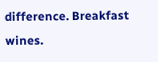difference. Breakfast wines.